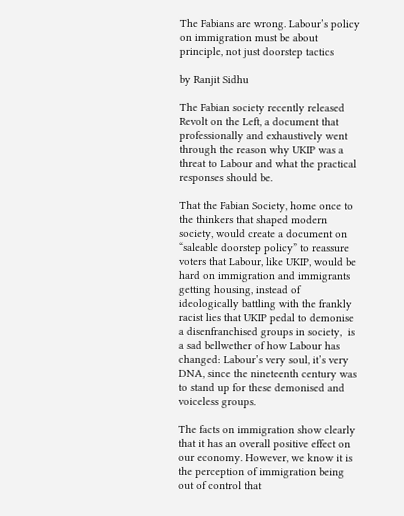The Fabians are wrong. Labour’s policy on immigration must be about principle, not just doorstep tactics

by Ranjit Sidhu

The Fabian society recently released Revolt on the Left, a document that professionally and exhaustively went through the reason why UKIP was a threat to Labour and what the practical responses should be.

That the Fabian Society, home once to the thinkers that shaped modern society, would create a document on “saleable doorstep policy” to reassure voters that Labour, like UKIP, would be hard on immigration and immigrants getting housing, instead of ideologically battling with the frankly racist lies that UKIP pedal to demonise a disenfranchised groups in society,  is a sad bellwether of how Labour has changed: Labour’s very soul, it’s very DNA, since the nineteenth century was to stand up for these demonised and voiceless groups.

The facts on immigration show clearly that it has an overall positive effect on our economy. However, we know it is the perception of immigration being out of control that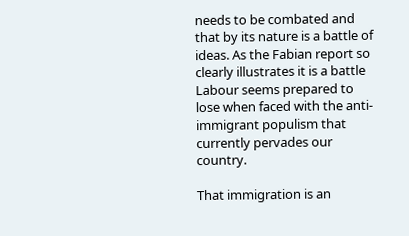needs to be combated and that by its nature is a battle of ideas. As the Fabian report so clearly illustrates it is a battle Labour seems prepared to lose when faced with the anti-immigrant populism that currently pervades our country.

That immigration is an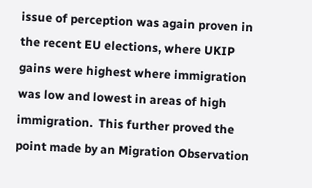issue of perception was again proven in the recent EU elections, where UKIP gains were highest where immigration was low and lowest in areas of high immigration.  This further proved the point made by an Migration Observation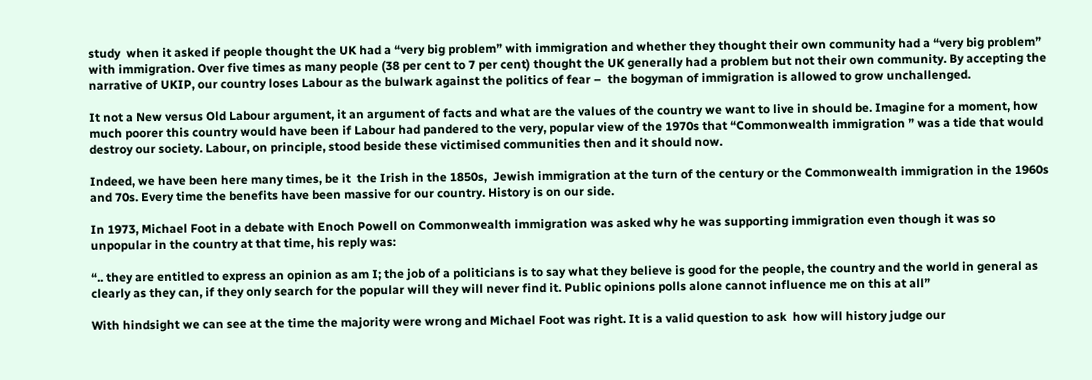study  when it asked if people thought the UK had a “very big problem” with immigration and whether they thought their own community had a “very big problem” with immigration. Over five times as many people (38 per cent to 7 per cent) thought the UK generally had a problem but not their own community. By accepting the narrative of UKIP, our country loses Labour as the bulwark against the politics of fear –  the bogyman of immigration is allowed to grow unchallenged.

It not a New versus Old Labour argument, it an argument of facts and what are the values of the country we want to live in should be. Imagine for a moment, how much poorer this country would have been if Labour had pandered to the very, popular view of the 1970s that “Commonwealth immigration ” was a tide that would destroy our society. Labour, on principle, stood beside these victimised communities then and it should now.

Indeed, we have been here many times, be it  the Irish in the 1850s,  Jewish immigration at the turn of the century or the Commonwealth immigration in the 1960s and 70s. Every time the benefits have been massive for our country. History is on our side.

In 1973, Michael Foot in a debate with Enoch Powell on Commonwealth immigration was asked why he was supporting immigration even though it was so unpopular in the country at that time, his reply was:

“.. they are entitled to express an opinion as am I; the job of a politicians is to say what they believe is good for the people, the country and the world in general as clearly as they can, if they only search for the popular will they will never find it. Public opinions polls alone cannot influence me on this at all”

With hindsight we can see at the time the majority were wrong and Michael Foot was right. It is a valid question to ask  how will history judge our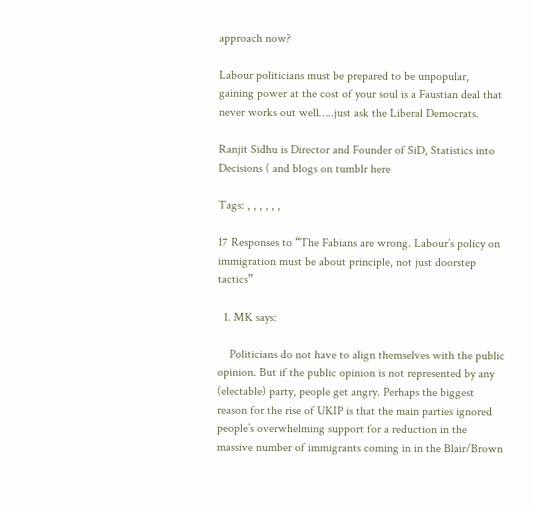approach now?

Labour politicians must be prepared to be unpopular, gaining power at the cost of your soul is a Faustian deal that never works out well…..just ask the Liberal Democrats.

Ranjit Sidhu is Director and Founder of SiD, Statistics into Decisions ( and blogs on tumblr here

Tags: , , , , , ,

17 Responses to “The Fabians are wrong. Labour’s policy on immigration must be about principle, not just doorstep tactics”

  1. MK says:

    Politicians do not have to align themselves with the public opinion. But if the public opinion is not represented by any (electable) party, people get angry. Perhaps the biggest reason for the rise of UKIP is that the main parties ignored people’s overwhelming support for a reduction in the massive number of immigrants coming in in the Blair/Brown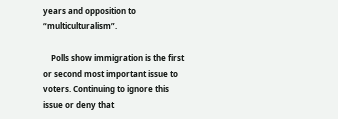years and opposition to “multiculturalism”.

    Polls show immigration is the first or second most important issue to voters. Continuing to ignore this issue or deny that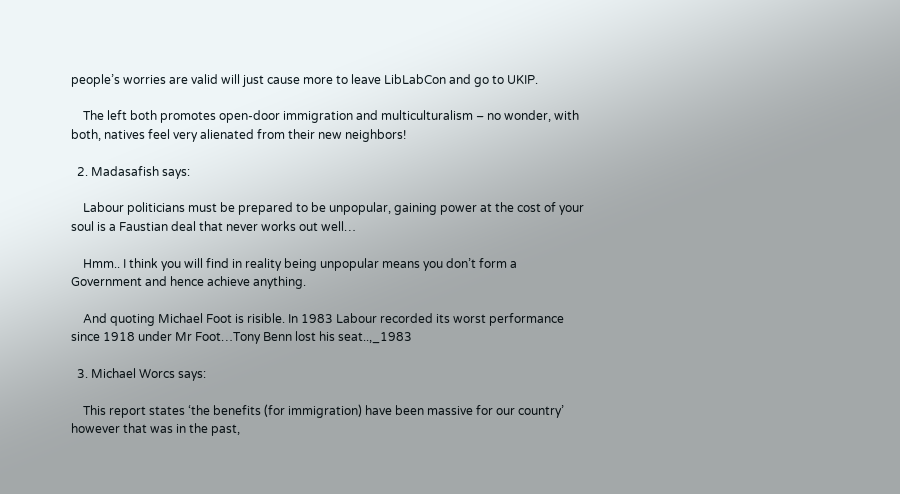people’s worries are valid will just cause more to leave LibLabCon and go to UKIP.

    The left both promotes open-door immigration and multiculturalism – no wonder, with both, natives feel very alienated from their new neighbors!

  2. Madasafish says:

    Labour politicians must be prepared to be unpopular, gaining power at the cost of your soul is a Faustian deal that never works out well…

    Hmm.. I think you will find in reality being unpopular means you don’t form a Government and hence achieve anything.

    And quoting Michael Foot is risible. In 1983 Labour recorded its worst performance since 1918 under Mr Foot…Tony Benn lost his seat..,_1983

  3. Michael Worcs says:

    This report states ‘the benefits (for immigration) have been massive for our country’ however that was in the past,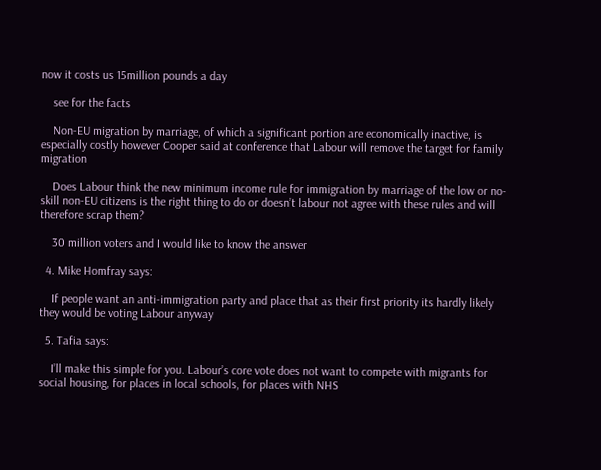now it costs us 15million pounds a day

    see for the facts

    Non-EU migration by marriage, of which a significant portion are economically inactive, is especially costly however Cooper said at conference that Labour will remove the target for family migration

    Does Labour think the new minimum income rule for immigration by marriage of the low or no-skill non-EU citizens is the right thing to do or doesn’t labour not agree with these rules and will therefore scrap them?

    30 million voters and I would like to know the answer

  4. Mike Homfray says:

    If people want an anti-immigration party and place that as their first priority its hardly likely they would be voting Labour anyway

  5. Tafia says:

    I’ll make this simple for you. Labour’s core vote does not want to compete with migrants for social housing, for places in local schools, for places with NHS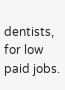dentists, for low paid jobs.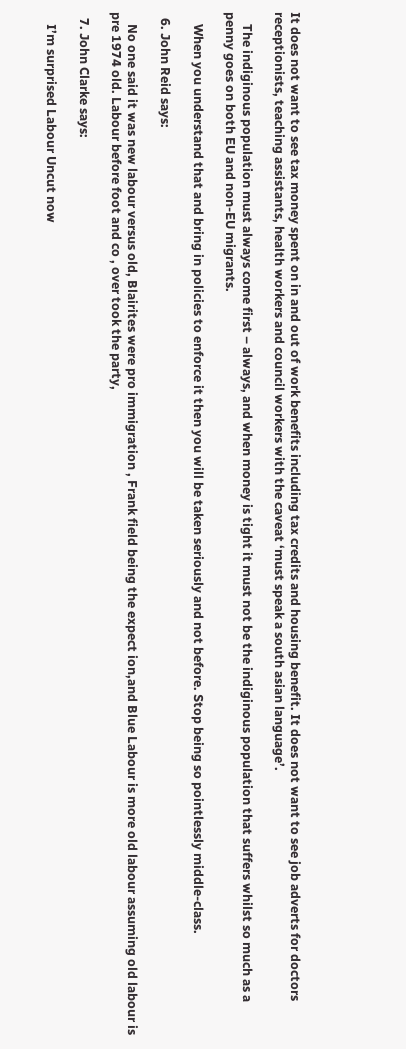It does not want to see tax money spent on in and out of work benefits including tax credits and housing benefit. It does not want to see job adverts for doctors receptionists, teaching assistants, health workers and council workers with the caveat ‘must speak a south asian language’.

    The indiginous population must always come first – always, and when money is tight it must not be the indiginous population that suffers whilst so much as a penny goes on both EU and non-EU migrants.

    When you understand that and bring in policies to enforce it then you will be taken seriously and not before. Stop being so pointlessly middle-class.

  6. John Reid says:

    No one said it was new labour versus old, Blairites were pro immigration , Frank field being the expect ion,and Blue Labour is more old labour assuming old labour is pre 1974 old. Labour before foot and co , over took the party,

  7. John Clarke says:

    I’m surprised Labour Uncut now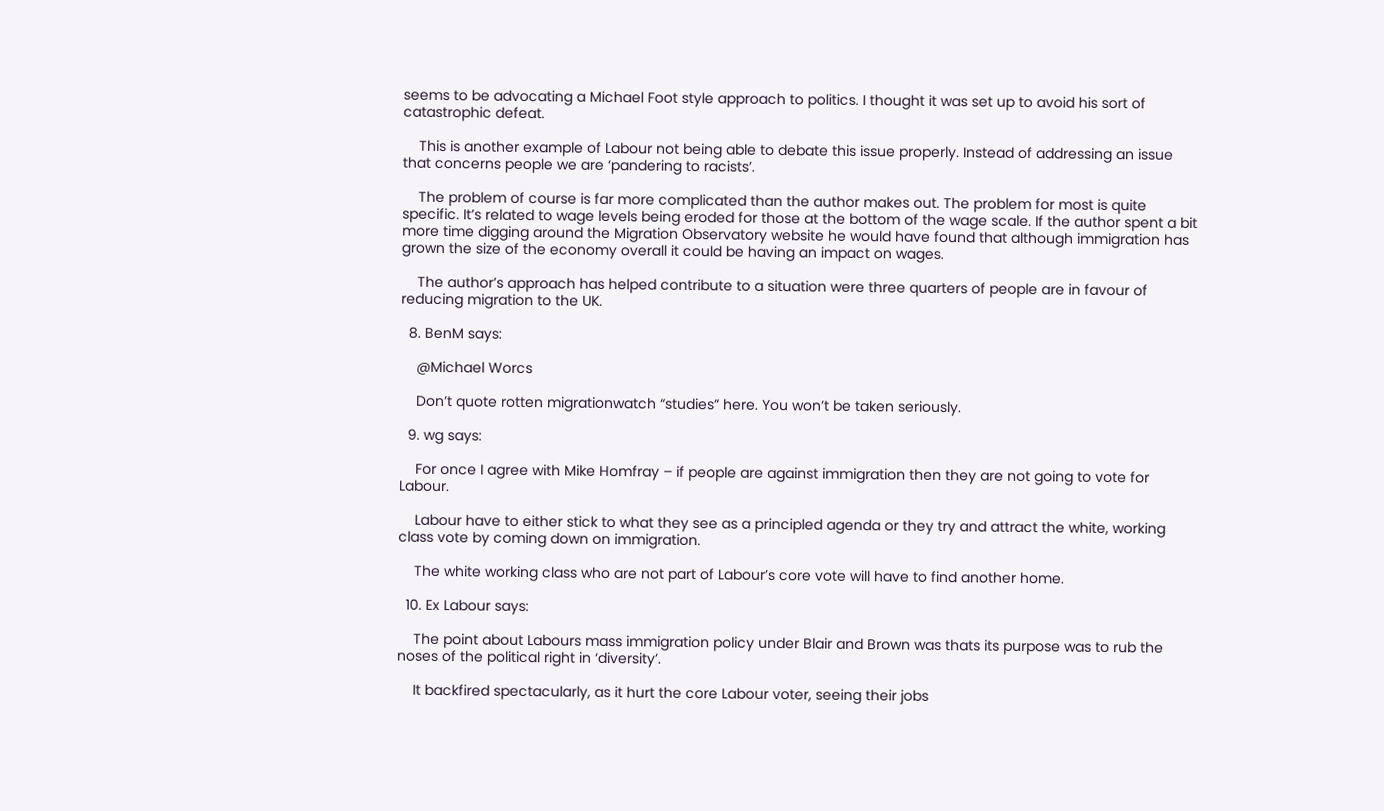seems to be advocating a Michael Foot style approach to politics. I thought it was set up to avoid his sort of catastrophic defeat.

    This is another example of Labour not being able to debate this issue properly. Instead of addressing an issue that concerns people we are ‘pandering to racists’.

    The problem of course is far more complicated than the author makes out. The problem for most is quite specific. It’s related to wage levels being eroded for those at the bottom of the wage scale. If the author spent a bit more time digging around the Migration Observatory website he would have found that although immigration has grown the size of the economy overall it could be having an impact on wages.

    The author’s approach has helped contribute to a situation were three quarters of people are in favour of reducing migration to the UK.

  8. BenM says:

    @Michael Worcs

    Don’t quote rotten migrationwatch “studies” here. You won’t be taken seriously.

  9. wg says:

    For once I agree with Mike Homfray – if people are against immigration then they are not going to vote for Labour.

    Labour have to either stick to what they see as a principled agenda or they try and attract the white, working class vote by coming down on immigration.

    The white working class who are not part of Labour’s core vote will have to find another home.

  10. Ex Labour says:

    The point about Labours mass immigration policy under Blair and Brown was thats its purpose was to rub the noses of the political right in ‘diversity’.

    It backfired spectacularly, as it hurt the core Labour voter, seeing their jobs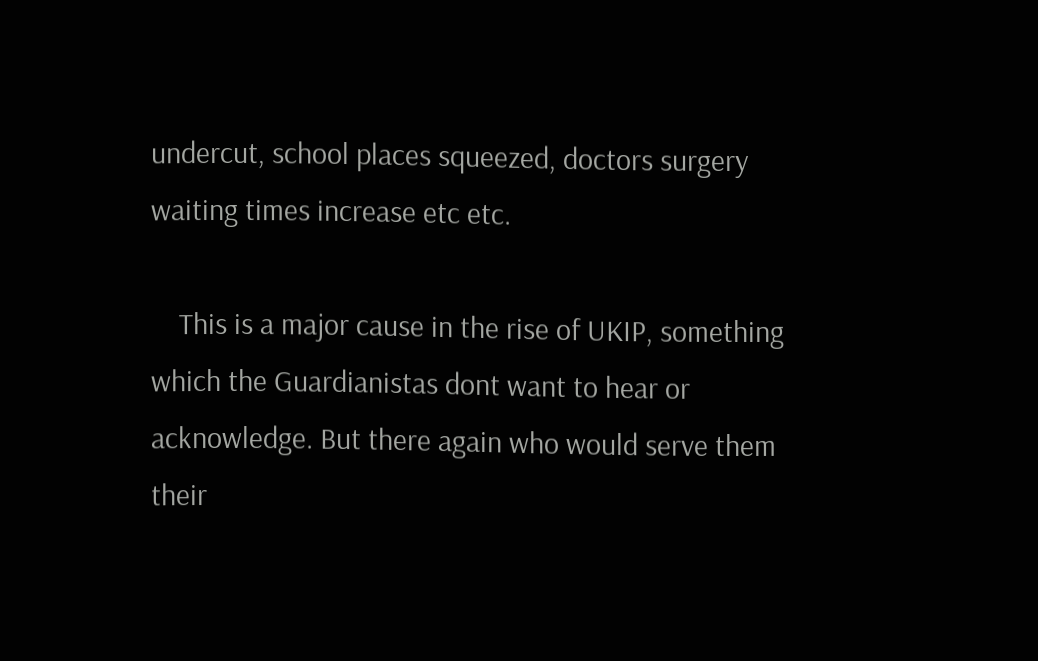undercut, school places squeezed, doctors surgery waiting times increase etc etc.

    This is a major cause in the rise of UKIP, something which the Guardianistas dont want to hear or acknowledge. But there again who would serve them their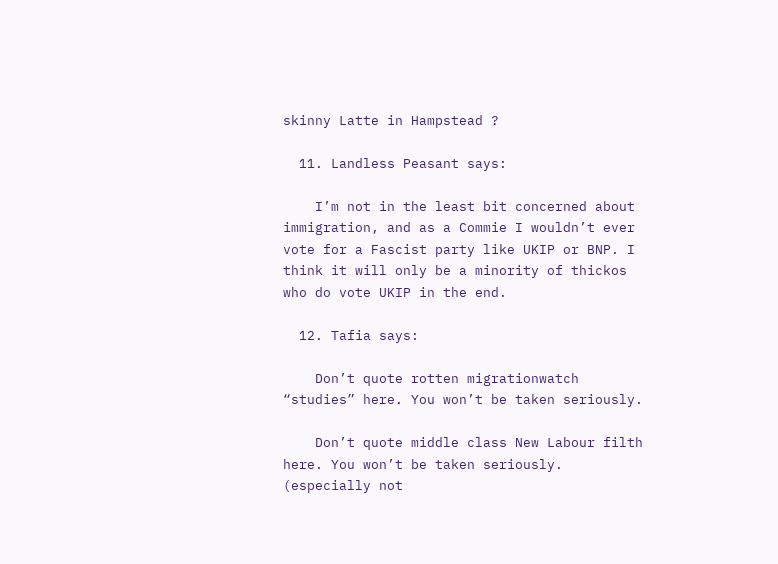skinny Latte in Hampstead ?

  11. Landless Peasant says:

    I’m not in the least bit concerned about immigration, and as a Commie I wouldn’t ever vote for a Fascist party like UKIP or BNP. I think it will only be a minority of thickos who do vote UKIP in the end.

  12. Tafia says:

    Don’t quote rotten migrationwatch “studies” here. You won’t be taken seriously.

    Don’t quote middle class New Labour filth here. You won’t be taken seriously. (especially not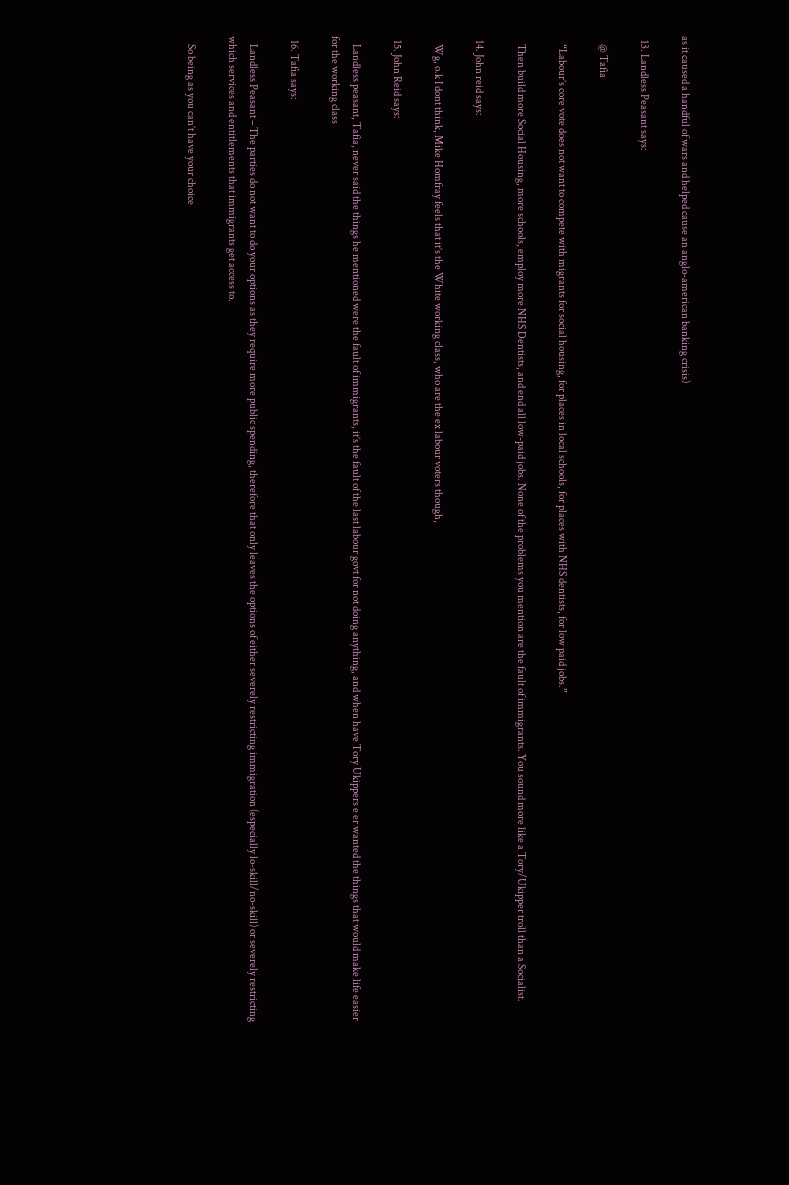as it caused a handful of wars and helped cause an anglo-american banking crisis)

  13. Landless Peasant says:

    @ Tafia

    “Labour’s core vote does not want to compete with migrants for social housing, for places in local schools, for places with NHS dentists, for low paid jobs.”

    Then build more Social Housing, more schools, employ more NHS Dentists, and end all low-paid jobs. None of the problems you mention are the fault of immigrants. You sound more like a Tory/Ukipper troll than a Socialist.

  14. John reid says:

    Wg, o.k I dont think, Mike Homfray feels that it’s the White working class, who are the ex labour voters though,

  15. John Reid says:

    Landless peasant, Tafia, never said the things he mentioned were the fault of immigrants, it’s the fault of the last labour govt for not doing anything, and when have Tory Ukippers e er wanted the things that would make life easier for the working class

  16. Tafia says:

    Landless Peasant – The parties do not want to do your options as they require more public spending, therefore that only leaves the options of either severely restricting immigration (especially lo-skill/no-skill) or severely restricting which services and entitlements that immigrants get access to.

    So being as you can’t have your choice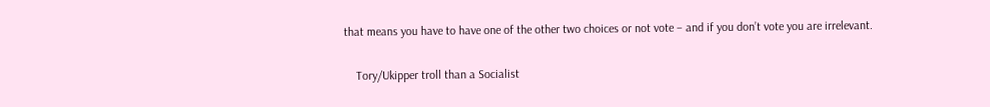that means you have to have one of the other two choices or not vote – and if you don’t vote you are irrelevant.

    Tory/Ukipper troll than a Socialist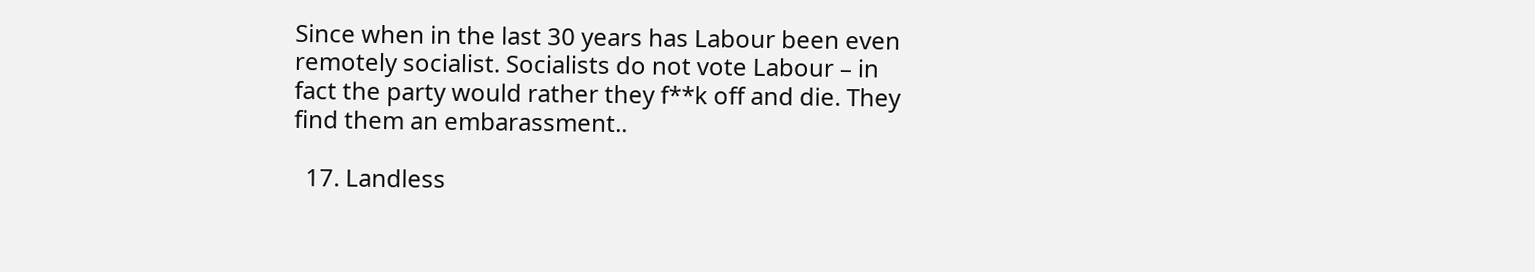Since when in the last 30 years has Labour been even remotely socialist. Socialists do not vote Labour – in fact the party would rather they f**k off and die. They find them an embarassment..

  17. Landless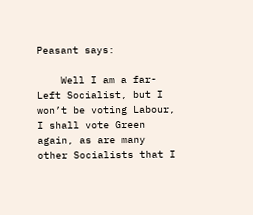Peasant says:

    Well I am a far-Left Socialist, but I won’t be voting Labour, I shall vote Green again, as are many other Socialists that I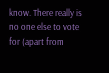know. There really is no one else to vote for (apart from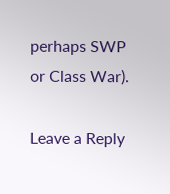perhaps SWP or Class War).

Leave a Reply